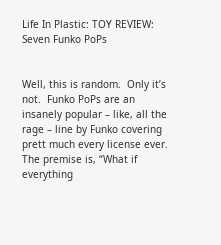Life In Plastic: TOY REVIEW: Seven Funko PoPs


Well, this is random.  Only it’s not.  Funko PoPs are an insanely popular – like, all the rage – line by Funko covering prett much every license ever.  The premise is, “What if everything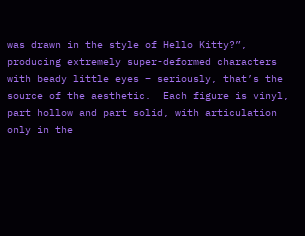was drawn in the style of Hello Kitty?”, producing extremely super-deformed characters with beady little eyes – seriously, that’s the source of the aesthetic.  Each figure is vinyl, part hollow and part solid, with articulation only in the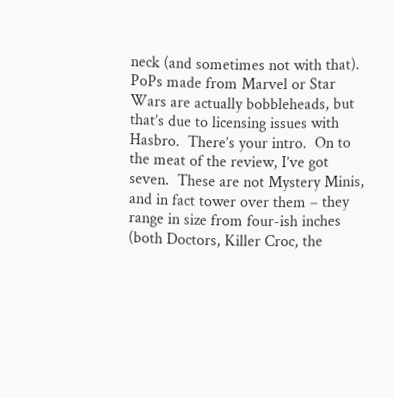neck (and sometimes not with that).  PoPs made from Marvel or Star Wars are actually bobbleheads, but that’s due to licensing issues with Hasbro.  There’s your intro.  On to the meat of the review, I’ve got seven.  These are not Mystery Minis, and in fact tower over them – they range in size from four-ish inches (both Doctors, Killer Croc, the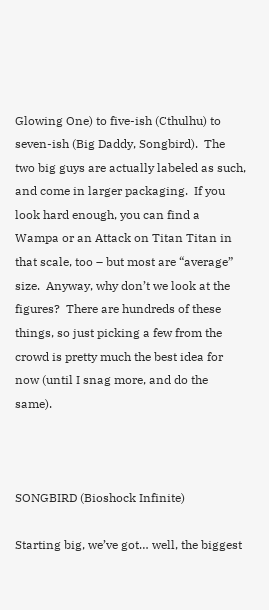Glowing One) to five-ish (Cthulhu) to seven-ish (Big Daddy, Songbird).  The two big guys are actually labeled as such, and come in larger packaging.  If you look hard enough, you can find a Wampa or an Attack on Titan Titan in that scale, too – but most are “average” size.  Anyway, why don’t we look at the figures?  There are hundreds of these things, so just picking a few from the crowd is pretty much the best idea for now (until I snag more, and do the same).



SONGBIRD (Bioshock Infinite)

Starting big, we’ve got… well, the biggest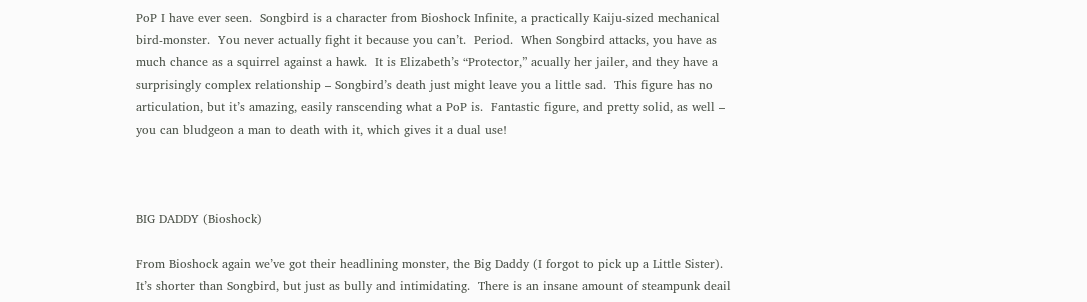PoP I have ever seen.  Songbird is a character from Bioshock Infinite, a practically Kaiju-sized mechanical bird-monster.  You never actually fight it because you can’t.  Period.  When Songbird attacks, you have as much chance as a squirrel against a hawk.  It is Elizabeth’s “Protector,” acually her jailer, and they have a surprisingly complex relationship – Songbird’s death just might leave you a little sad.  This figure has no articulation, but it’s amazing, easily ranscending what a PoP is.  Fantastic figure, and pretty solid, as well – you can bludgeon a man to death with it, which gives it a dual use!



BIG DADDY (Bioshock)

From Bioshock again we’ve got their headlining monster, the Big Daddy (I forgot to pick up a Little Sister).  It’s shorter than Songbird, but just as bully and intimidating.  There is an insane amount of steampunk deail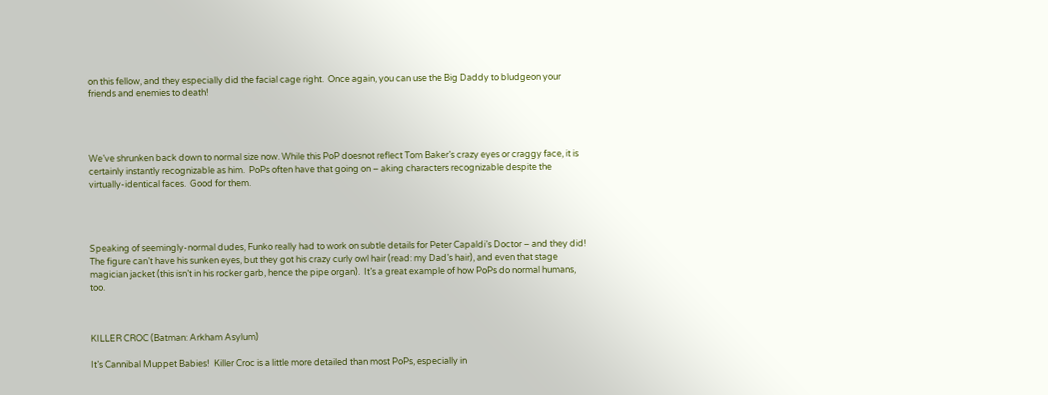on this fellow, and they especially did the facial cage right.  Once again, you can use the Big Daddy to bludgeon your friends and enemies to death!




We’ve shrunken back down to normal size now. While this PoP doesnot reflect Tom Baker’s crazy eyes or craggy face, it is certainly instantly recognizable as him.  PoPs often have that going on – aking characters recognizable despite the virtually-identical faces.  Good for them.




Speaking of seemingly-normal dudes, Funko really had to work on subtle details for Peter Capaldi’s Doctor – and they did!  The figure can’t have his sunken eyes, but they got his crazy curly owl hair (read: my Dad’s hair), and even that stage magician jacket (this isn’t in his rocker garb, hence the pipe organ).  It’s a great example of how PoPs do normal humans, too.



KILLER CROC (Batman: Arkham Asylum)

It’s Cannibal Muppet Babies!  Killer Croc is a little more detailed than most PoPs, especially in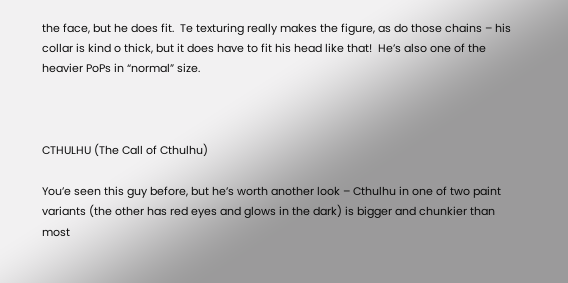the face, but he does fit.  Te texturing really makes the figure, as do those chains – his collar is kind o thick, but it does have to fit his head like that!  He’s also one of the heavier PoPs in “normal” size.



CTHULHU (The Call of Cthulhu)

You’e seen this guy before, but he’s worth another look – Cthulhu in one of two paint variants (the other has red eyes and glows in the dark) is bigger and chunkier than most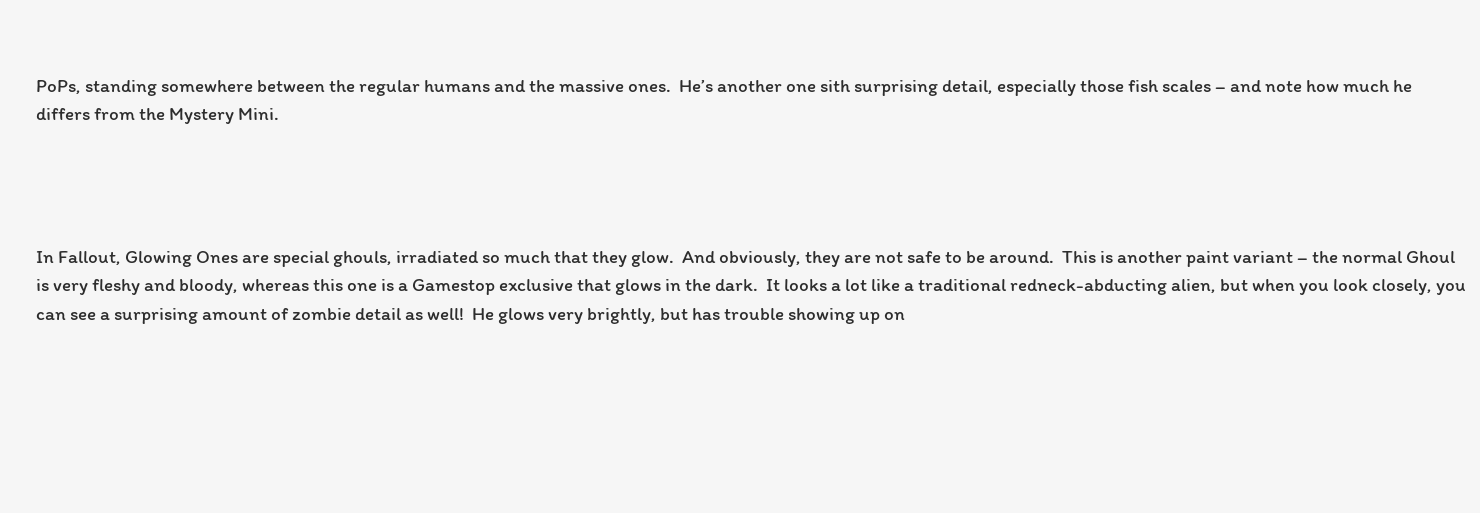PoPs, standing somewhere between the regular humans and the massive ones.  He’s another one sith surprising detail, especially those fish scales – and note how much he differs from the Mystery Mini.




In Fallout, Glowing Ones are special ghouls, irradiated so much that they glow.  And obviously, they are not safe to be around.  This is another paint variant – the normal Ghoul is very fleshy and bloody, whereas this one is a Gamestop exclusive that glows in the dark.  It looks a lot like a traditional redneck-abducting alien, but when you look closely, you can see a surprising amount of zombie detail as well!  He glows very brightly, but has trouble showing up on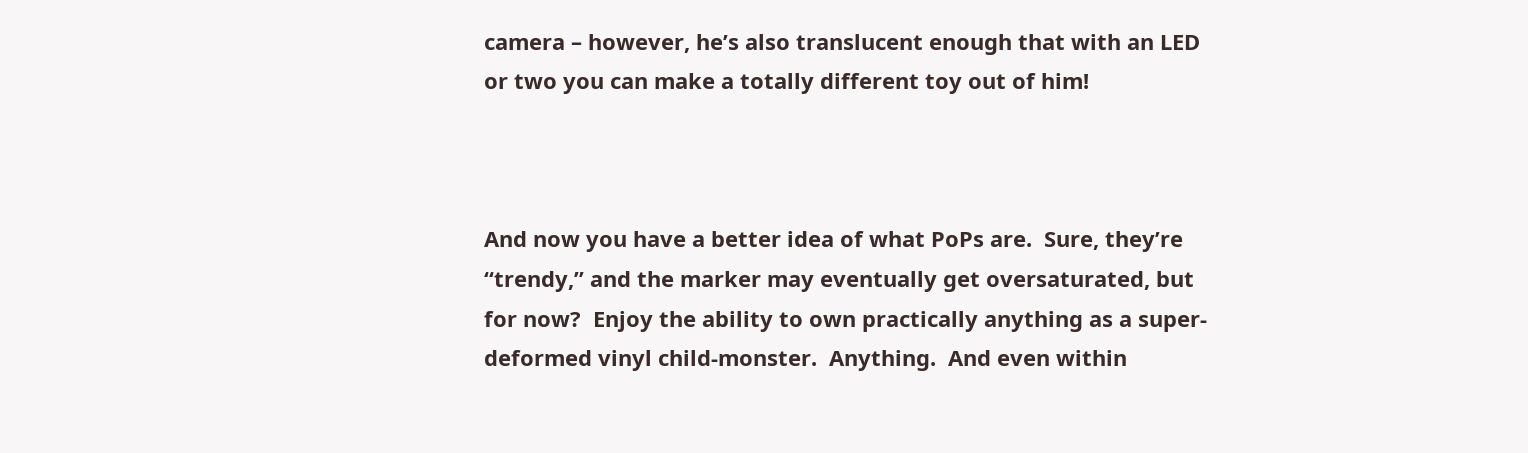camera – however, he’s also translucent enough that with an LED or two you can make a totally different toy out of him!



And now you have a better idea of what PoPs are.  Sure, they’re “trendy,” and the marker may eventually get oversaturated, but for now?  Enjoy the ability to own practically anything as a super-deformed vinyl child-monster.  Anything.  And even within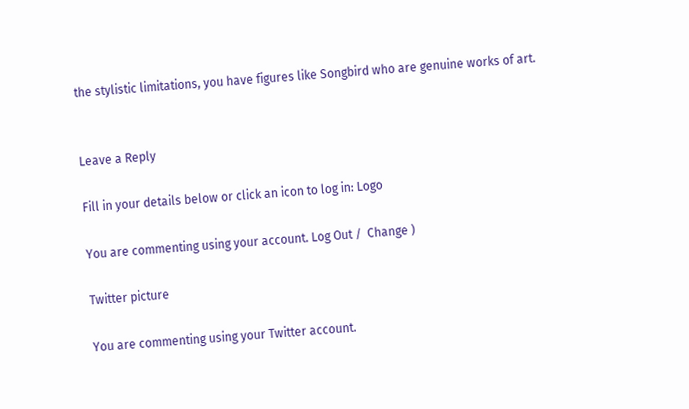the stylistic limitations, you have figures like Songbird who are genuine works of art.


Leave a Reply

Fill in your details below or click an icon to log in: Logo

You are commenting using your account. Log Out /  Change )

Twitter picture

You are commenting using your Twitter account.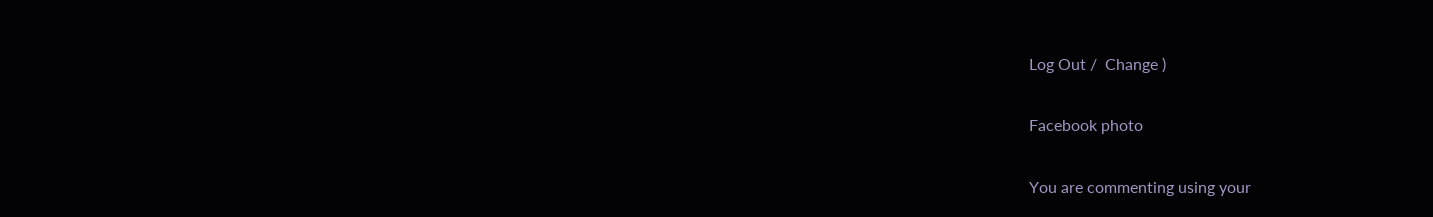Log Out /  Change )

Facebook photo

You are commenting using your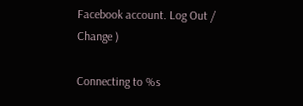Facebook account. Log Out /  Change )

Connecting to %s